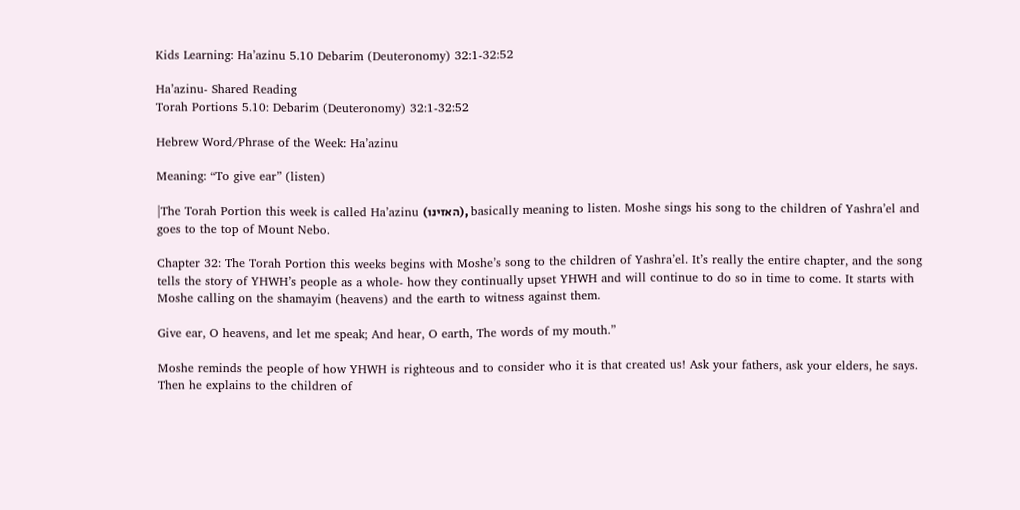Kids Learning: Ha’azinu 5.10 Debarim (Deuteronomy) 32:1-32:52

Ha’azinu- Shared Reading
Torah Portions 5.10: Debarim (Deuteronomy) 32:1-32:52

Hebrew Word/Phrase of the Week: Ha’azinu

Meaning: “To give ear” (listen)

|The Torah Portion this week is called Ha’azinu (האזינו), basically meaning to listen. Moshe sings his song to the children of Yashra’el and goes to the top of Mount Nebo.

Chapter 32: The Torah Portion this weeks begins with Moshe’s song to the children of Yashra’el. It’s really the entire chapter, and the song tells the story of YHWH’s people as a whole- how they continually upset YHWH and will continue to do so in time to come. It starts with Moshe calling on the shamayim (heavens) and the earth to witness against them.

Give ear, O heavens, and let me speak; And hear, O earth, The words of my mouth.”

Moshe reminds the people of how YHWH is righteous and to consider who it is that created us! Ask your fathers, ask your elders, he says. Then he explains to the children of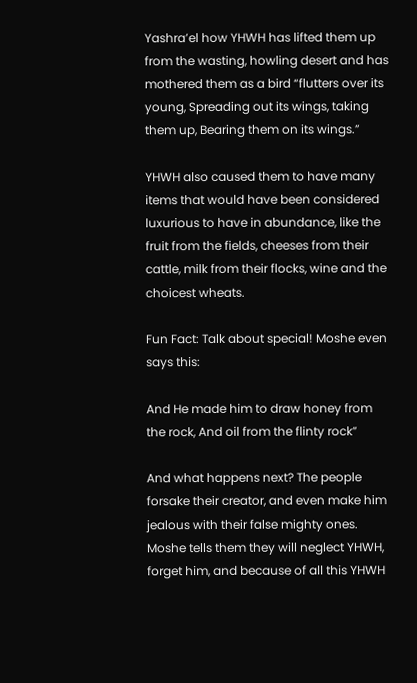Yashra’el how YHWH has lifted them up from the wasting, howling desert and has mothered them as a bird “flutters over its young, Spreading out its wings, taking them up, Bearing them on its wings.”

YHWH also caused them to have many items that would have been considered luxurious to have in abundance, like the fruit from the fields, cheeses from their cattle, milk from their flocks, wine and the choicest wheats.

Fun Fact: Talk about special! Moshe even says this:

And He made him to draw honey from the rock, And oil from the flinty rock”

And what happens next? The people forsake their creator, and even make him jealous with their false mighty ones. Moshe tells them they will neglect YHWH, forget him, and because of all this YHWH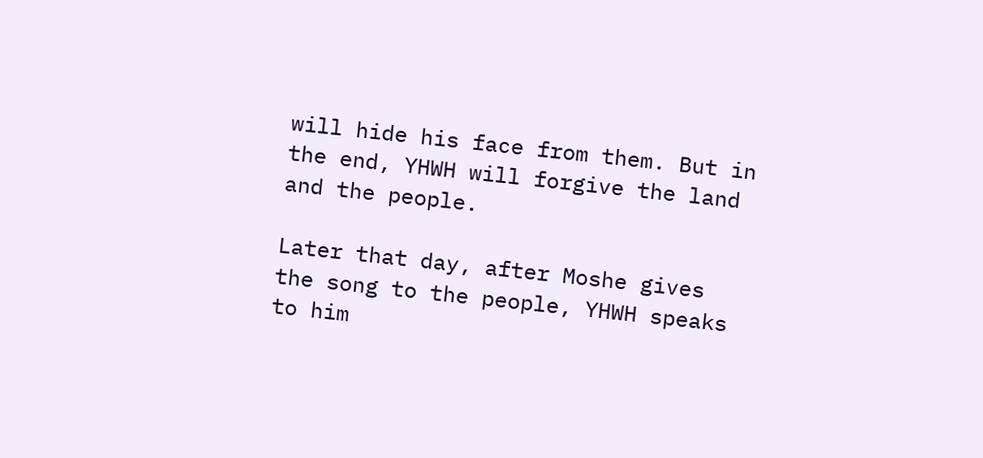will hide his face from them. But in the end, YHWH will forgive the land and the people.

Later that day, after Moshe gives the song to the people, YHWH speaks to him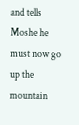and tells Moshe he must now go up the mountain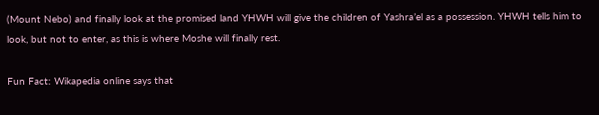(Mount Nebo) and finally look at the promised land YHWH will give the children of Yashra’el as a possession. YHWH tells him to look, but not to enter, as this is where Moshe will finally rest.

Fun Fact: Wikapedia online says that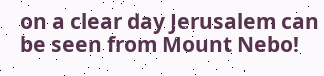on a clear day Jerusalem can be seen from Mount Nebo!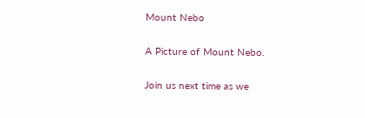Mount Nebo

A Picture of Mount Nebo.

Join us next time as we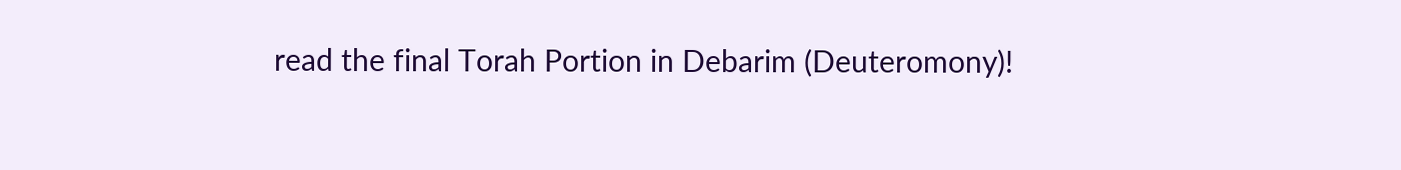read the final Torah Portion in Debarim (Deuteromony)!